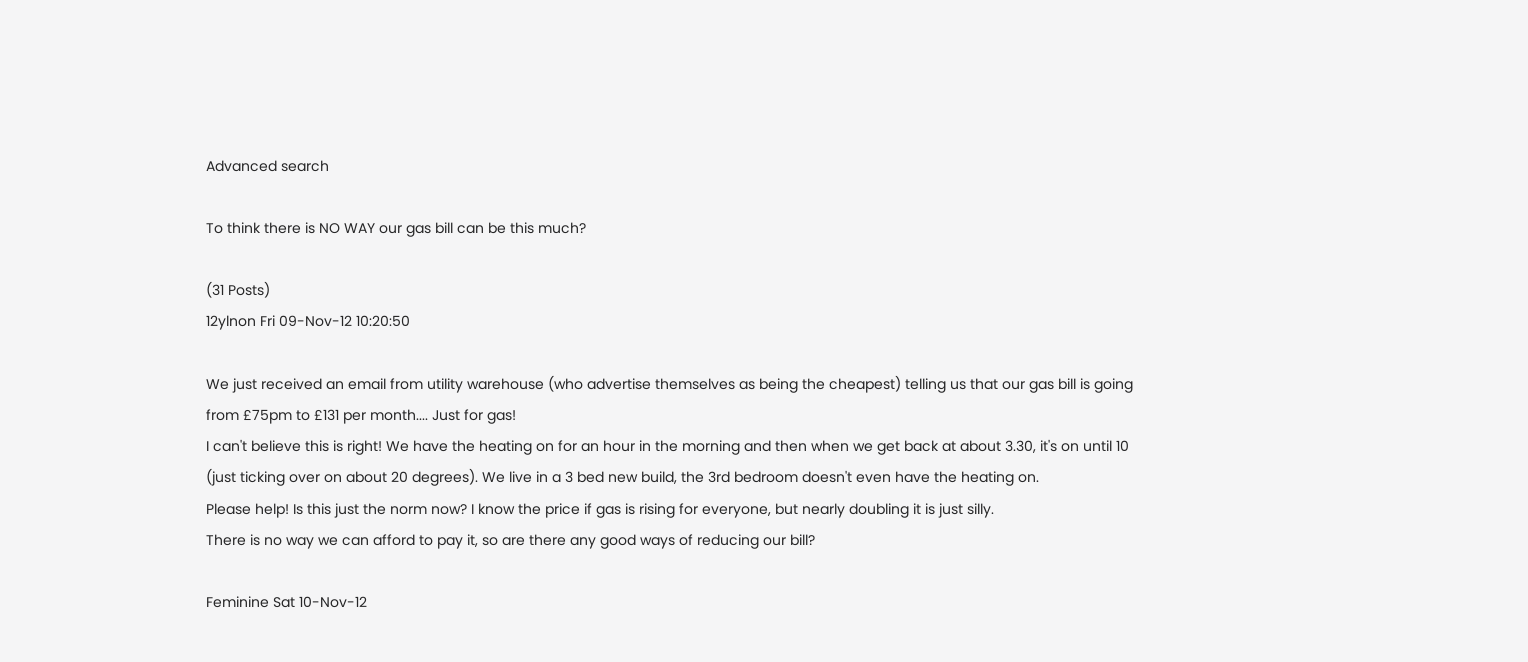Advanced search

To think there is NO WAY our gas bill can be this much?

(31 Posts)
12ylnon Fri 09-Nov-12 10:20:50

We just received an email from utility warehouse (who advertise themselves as being the cheapest) telling us that our gas bill is going from £75pm to £131 per month.... Just for gas!
I can't believe this is right! We have the heating on for an hour in the morning and then when we get back at about 3.30, it's on until 10 (just ticking over on about 20 degrees). We live in a 3 bed new build, the 3rd bedroom doesn't even have the heating on.
Please help! Is this just the norm now? I know the price if gas is rising for everyone, but nearly doubling it is just silly.
There is no way we can afford to pay it, so are there any good ways of reducing our bill?

Feminine Sat 10-Nov-12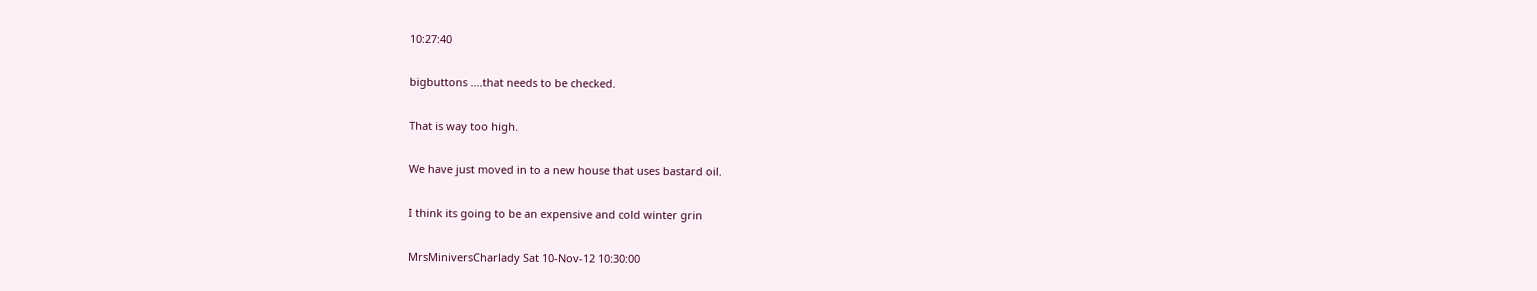10:27:40

bigbuttons ....that needs to be checked.

That is way too high.

We have just moved in to a new house that uses bastard oil.

I think its going to be an expensive and cold winter grin

MrsMiniversCharlady Sat 10-Nov-12 10:30:00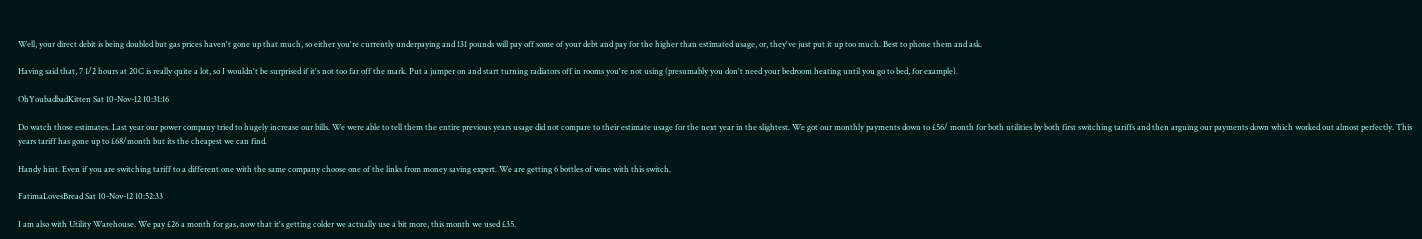Well, your direct debit is being doubled but gas prices haven't gone up that much, so either you're currently underpaying and 131 pounds will pay off some of your debt and pay for the higher than estimated usage, or, they've just put it up too much. Best to phone them and ask.

Having said that, 7 1/2 hours at 20C is really quite a lot, so I wouldn't be surprised if it's not too far off the mark. Put a jumper on and start turning radiators off in rooms you're not using (presumably you don't need your bedroom heating until you go to bed, for example).

OhYoubadbadKitten Sat 10-Nov-12 10:31:16

Do watch those estimates. Last year our power company tried to hugely increase our bills. We were able to tell them the entire previous years usage did not compare to their estimate usage for the next year in the slightest. We got our monthly payments down to £56/ month for both utilities by both first switching tariffs and then arguing our payments down which worked out almost perfectly. This years tariff has gone up to £68/month but its the cheapest we can find.

Handy hint. Even if you are switching tariff to a different one with the same company choose one of the links from money saving expert. We are getting 6 bottles of wine with this switch.

FatimaLovesBread Sat 10-Nov-12 10:52:33

I am also with Utility Warehouse. We pay £26 a month for gas, now that it's getting colder we actually use a bit more, this month we used £35.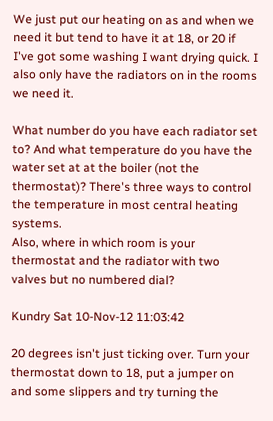We just put our heating on as and when we need it but tend to have it at 18, or 20 if I've got some washing I want drying quick. I also only have the radiators on in the rooms we need it.

What number do you have each radiator set to? And what temperature do you have the water set at at the boiler (not the thermostat)? There's three ways to control the temperature in most central heating systems.
Also, where in which room is your thermostat and the radiator with two valves but no numbered dial?

Kundry Sat 10-Nov-12 11:03:42

20 degrees isn't just ticking over. Turn your thermostat down to 18, put a jumper on and some slippers and try turning the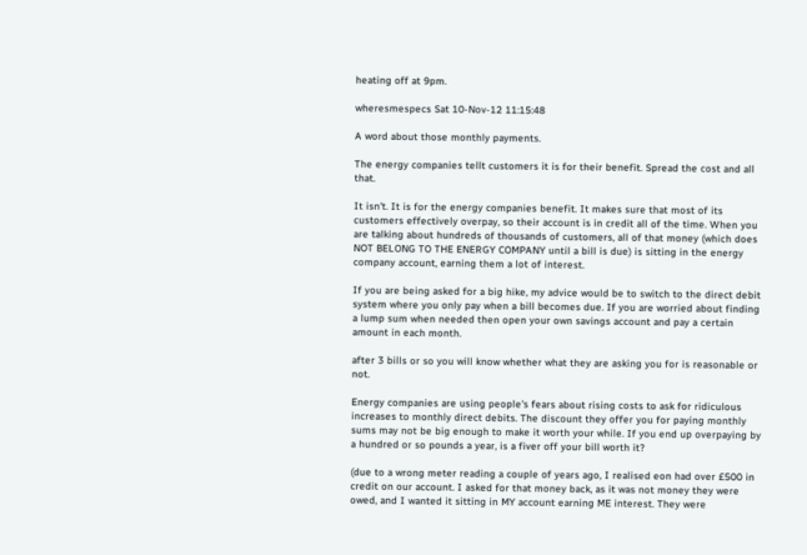heating off at 9pm.

wheresmespecs Sat 10-Nov-12 11:15:48

A word about those monthly payments.

The energy companies tellt customers it is for their benefit. Spread the cost and all that.

It isn't. It is for the energy companies benefit. It makes sure that most of its customers effectively overpay, so their account is in credit all of the time. When you are talking about hundreds of thousands of customers, all of that money (which does NOT BELONG TO THE ENERGY COMPANY until a bill is due) is sitting in the energy company account, earning them a lot of interest.

If you are being asked for a big hike, my advice would be to switch to the direct debit system where you only pay when a bill becomes due. If you are worried about finding a lump sum when needed then open your own savings account and pay a certain amount in each month.

after 3 bills or so you will know whether what they are asking you for is reasonable or not.

Energy companies are using people's fears about rising costs to ask for ridiculous increases to monthly direct debits. The discount they offer you for paying monthly sums may not be big enough to make it worth your while. If you end up overpaying by a hundred or so pounds a year, is a fiver off your bill worth it?

(due to a wrong meter reading a couple of years ago, I realised eon had over £500 in credit on our account. I asked for that money back, as it was not money they were owed, and I wanted it sitting in MY account earning ME interest. They were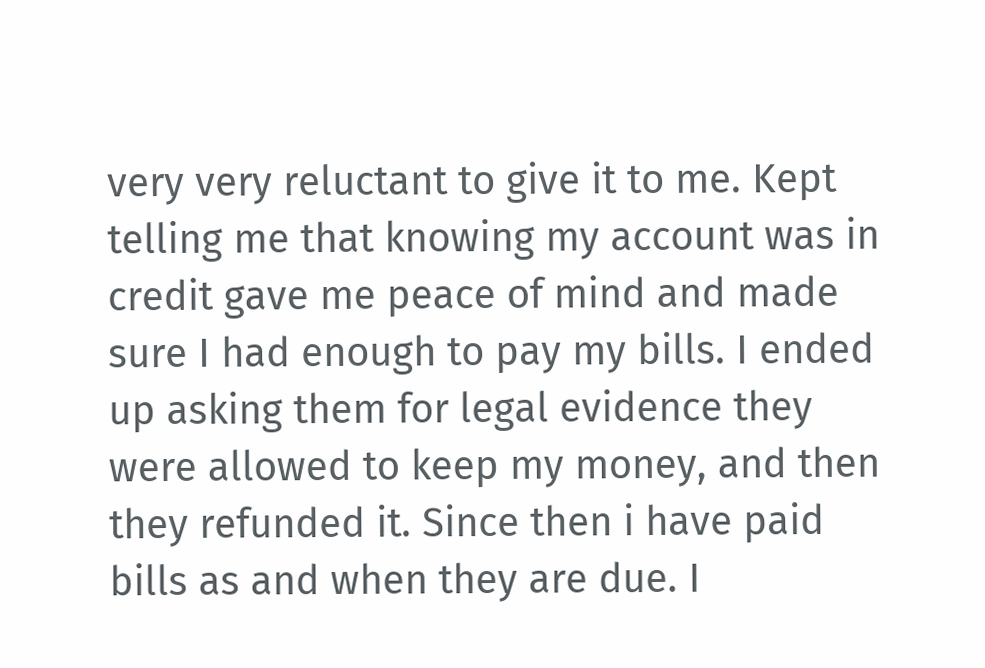very very reluctant to give it to me. Kept telling me that knowing my account was in credit gave me peace of mind and made sure I had enough to pay my bills. I ended up asking them for legal evidence they were allowed to keep my money, and then they refunded it. Since then i have paid bills as and when they are due. I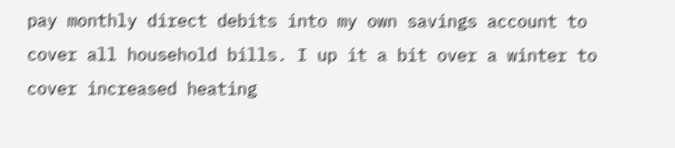pay monthly direct debits into my own savings account to cover all household bills. I up it a bit over a winter to cover increased heating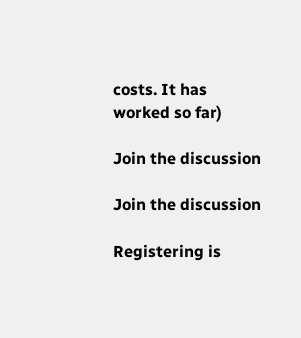costs. It has worked so far)

Join the discussion

Join the discussion

Registering is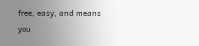free, easy, and means you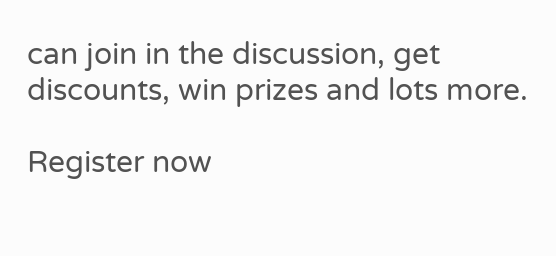can join in the discussion, get discounts, win prizes and lots more.

Register now